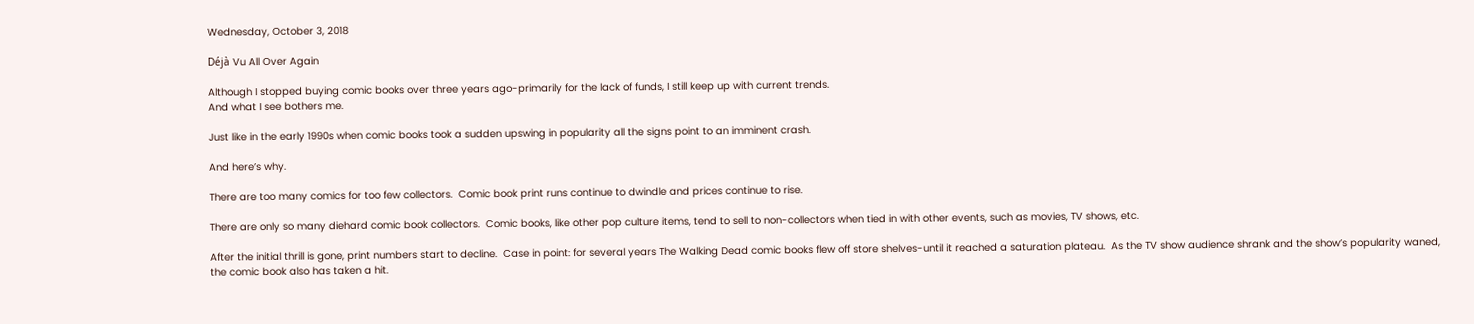Wednesday, October 3, 2018

Déjà Vu All Over Again

Although I stopped buying comic books over three years ago-primarily for the lack of funds, I still keep up with current trends.
And what I see bothers me.

Just like in the early 1990s when comic books took a sudden upswing in popularity all the signs point to an imminent crash.

And here’s why.

There are too many comics for too few collectors.  Comic book print runs continue to dwindle and prices continue to rise.

There are only so many diehard comic book collectors.  Comic books, like other pop culture items, tend to sell to non-collectors when tied in with other events, such as movies, TV shows, etc.

After the initial thrill is gone, print numbers start to decline.  Case in point: for several years The Walking Dead comic books flew off store shelves-until it reached a saturation plateau.  As the TV show audience shrank and the show’s popularity waned, the comic book also has taken a hit.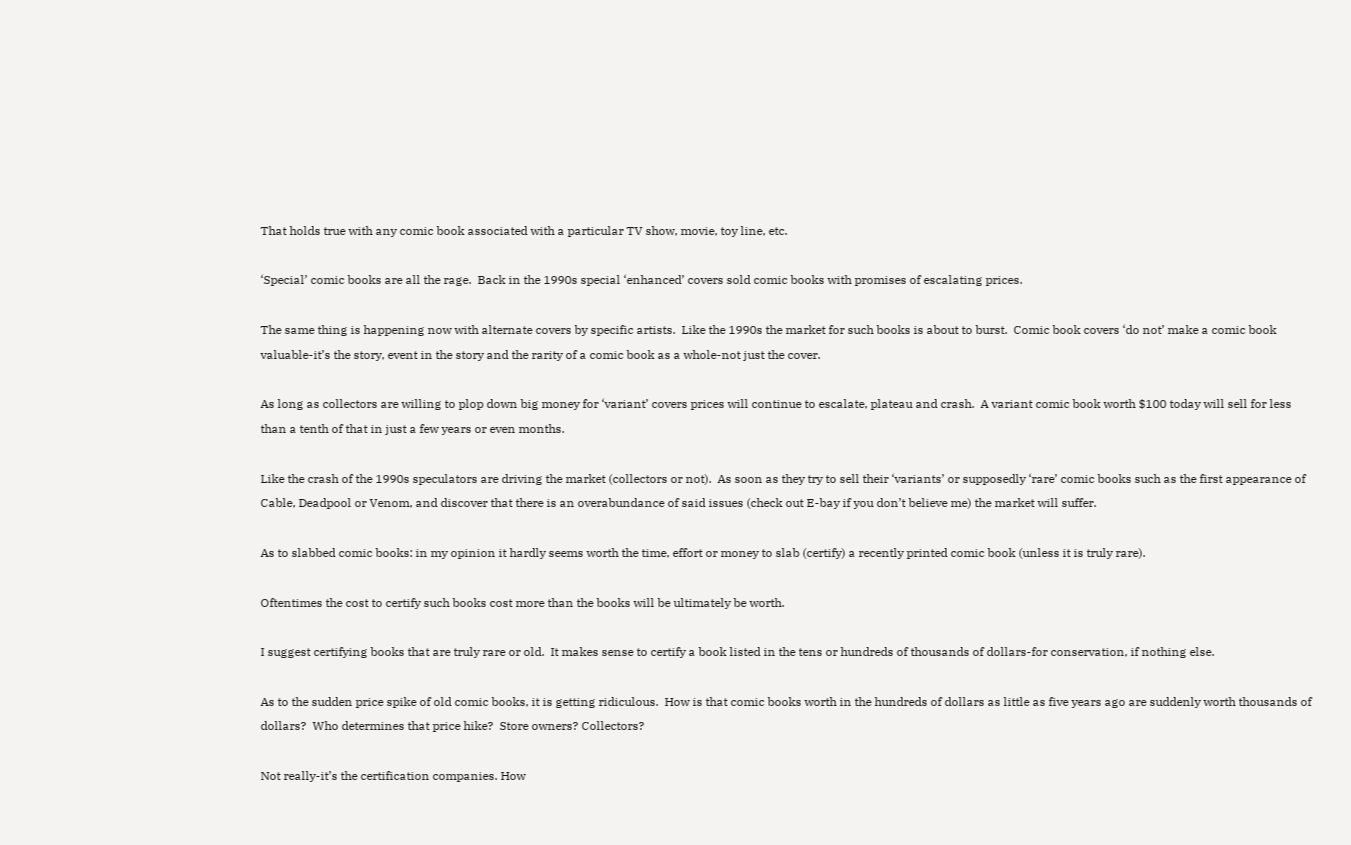That holds true with any comic book associated with a particular TV show, movie, toy line, etc.

‘Special’ comic books are all the rage.  Back in the 1990s special ‘enhanced’ covers sold comic books with promises of escalating prices.

The same thing is happening now with alternate covers by specific artists.  Like the 1990s the market for such books is about to burst.  Comic book covers ‘do not’ make a comic book valuable-it’s the story, event in the story and the rarity of a comic book as a whole-not just the cover.

As long as collectors are willing to plop down big money for ‘variant’ covers prices will continue to escalate, plateau and crash.  A variant comic book worth $100 today will sell for less than a tenth of that in just a few years or even months.

Like the crash of the 1990s speculators are driving the market (collectors or not).  As soon as they try to sell their ‘variants’ or supposedly ‘rare’ comic books such as the first appearance of Cable, Deadpool or Venom, and discover that there is an overabundance of said issues (check out E-bay if you don’t believe me) the market will suffer.

As to slabbed comic books: in my opinion it hardly seems worth the time, effort or money to slab (certify) a recently printed comic book (unless it is truly rare).

Oftentimes the cost to certify such books cost more than the books will be ultimately be worth.

I suggest certifying books that are truly rare or old.  It makes sense to certify a book listed in the tens or hundreds of thousands of dollars-for conservation, if nothing else.

As to the sudden price spike of old comic books, it is getting ridiculous.  How is that comic books worth in the hundreds of dollars as little as five years ago are suddenly worth thousands of dollars?  Who determines that price hike?  Store owners? Collectors?

Not really-it’s the certification companies. How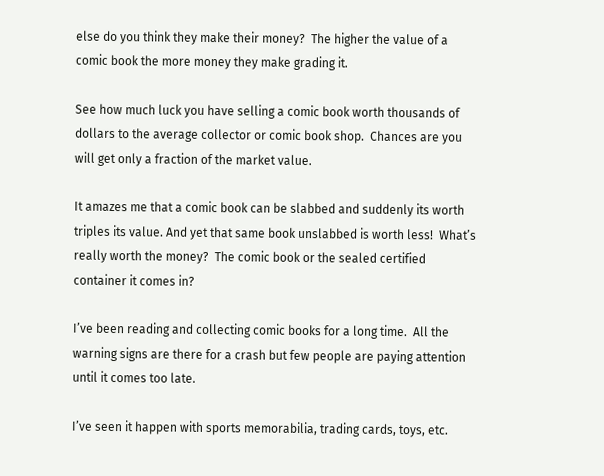else do you think they make their money?  The higher the value of a comic book the more money they make grading it.

See how much luck you have selling a comic book worth thousands of dollars to the average collector or comic book shop.  Chances are you will get only a fraction of the market value.

It amazes me that a comic book can be slabbed and suddenly its worth triples its value. And yet that same book unslabbed is worth less!  What’s really worth the money?  The comic book or the sealed certified container it comes in?

I’ve been reading and collecting comic books for a long time.  All the warning signs are there for a crash but few people are paying attention until it comes too late.

I’ve seen it happen with sports memorabilia, trading cards, toys, etc.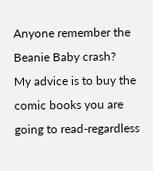Anyone remember the Beanie Baby crash?
My advice is to buy the comic books you are going to read-regardless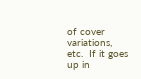of cover variations, etc.  If it goes up in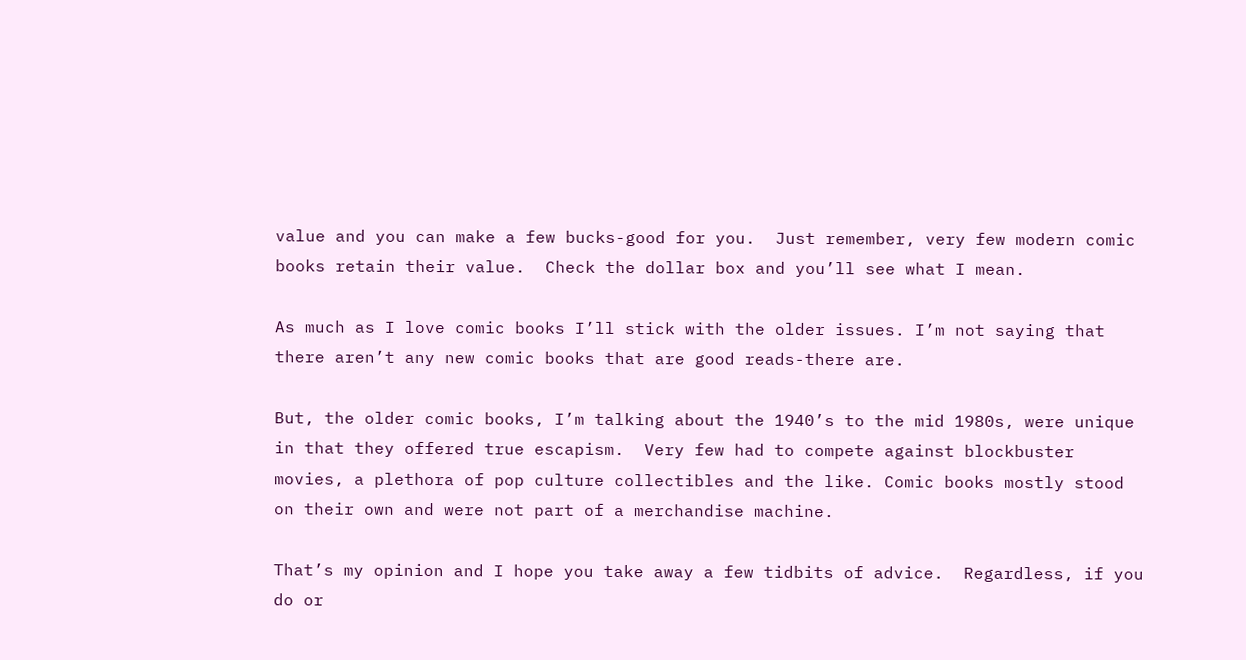value and you can make a few bucks-good for you.  Just remember, very few modern comic books retain their value.  Check the dollar box and you’ll see what I mean.

As much as I love comic books I’ll stick with the older issues. I’m not saying that there aren’t any new comic books that are good reads-there are.

But, the older comic books, I’m talking about the 1940’s to the mid 1980s, were unique in that they offered true escapism.  Very few had to compete against blockbuster movies, a plethora of pop culture collectibles and the like. Comic books mostly stood on their own and were not part of a merchandise machine.

That’s my opinion and I hope you take away a few tidbits of advice.  Regardless, if you do or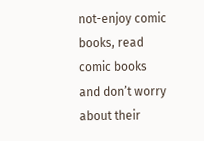not-enjoy comic books, read comic books and don’t worry about their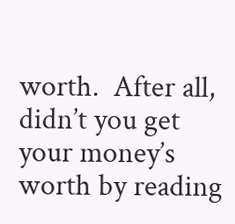worth.  After all, didn’t you get your money’s worth by reading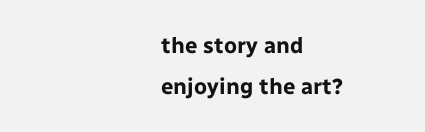the story and enjoying the art?